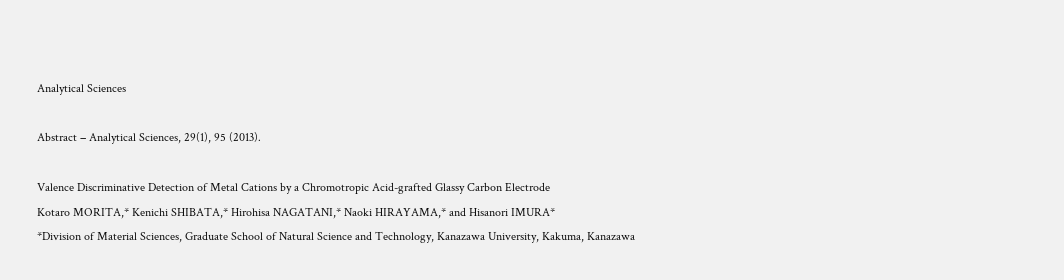Analytical Sciences

Abstract − Analytical Sciences, 29(1), 95 (2013).

Valence Discriminative Detection of Metal Cations by a Chromotropic Acid-grafted Glassy Carbon Electrode
Kotaro MORITA,* Kenichi SHIBATA,* Hirohisa NAGATANI,* Naoki HIRAYAMA,* and Hisanori IMURA*
*Division of Material Sciences, Graduate School of Natural Science and Technology, Kanazawa University, Kakuma, Kanazawa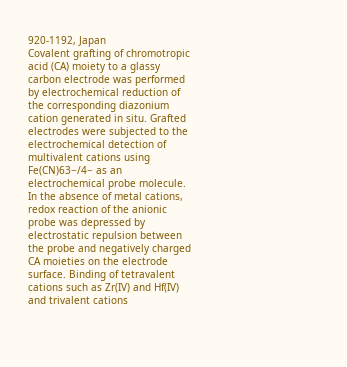920-1192, Japan
Covalent grafting of chromotropic acid (CA) moiety to a glassy carbon electrode was performed by electrochemical reduction of the corresponding diazonium cation generated in situ. Grafted electrodes were subjected to the electrochemical detection of multivalent cations using Fe(CN)63−/4− as an electrochemical probe molecule. In the absence of metal cations, redox reaction of the anionic probe was depressed by electrostatic repulsion between the probe and negatively charged CA moieties on the electrode surface. Binding of tetravalent cations such as Zr(IV) and Hf(IV) and trivalent cations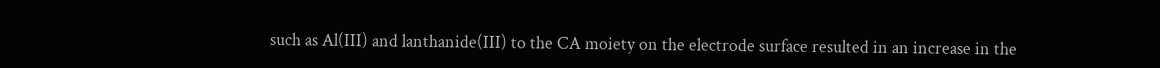such as Al(III) and lanthanide(III) to the CA moiety on the electrode surface resulted in an increase in the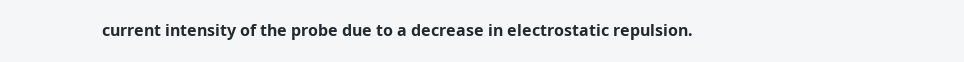current intensity of the probe due to a decrease in electrostatic repulsion.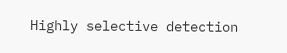Highly selective detection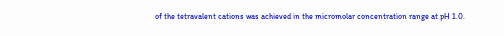of the tetravalent cations was achieved in the micromolar concentration range at pH 1.0.